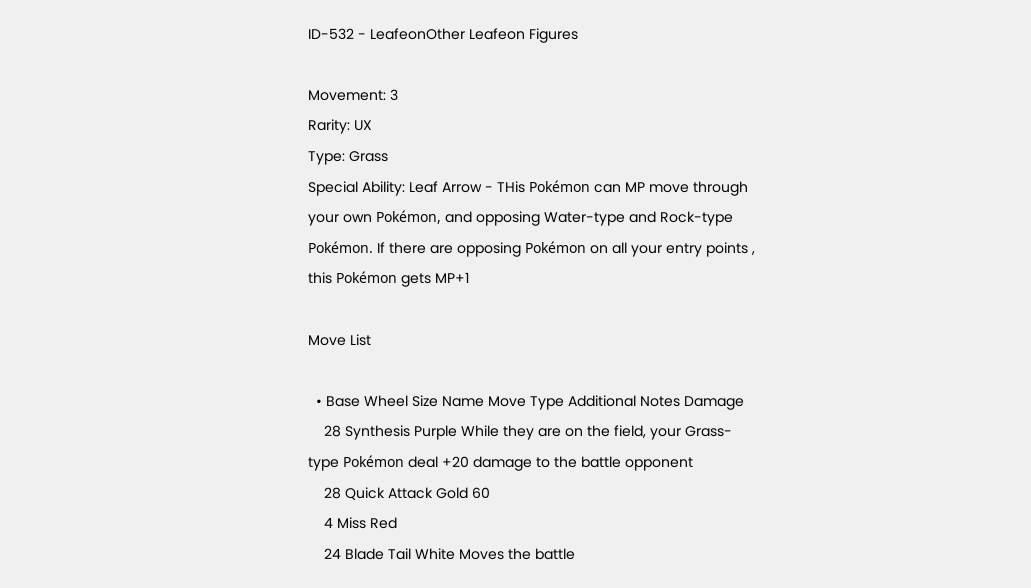ID-532 - LeafeonOther Leafeon Figures

Movement: 3
Rarity: UX
Type: Grass
Special Ability: Leaf Arrow - THis Pokémon can MP move through your own Pokémon, and opposing Water-type and Rock-type Pokémon. If there are opposing Pokémon on all your entry points , this Pokémon gets MP+1

Move List

  • Base Wheel Size Name Move Type Additional Notes Damage
    28 Synthesis Purple While they are on the field, your Grass-type Pokémon deal +20 damage to the battle opponent
    28 Quick Attack Gold 60
    4 Miss Red
    24 Blade Tail White Moves the battle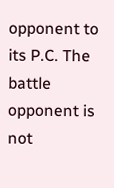opponent to its P.C. The battle opponent is not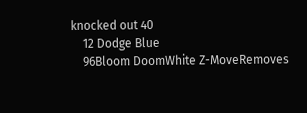knocked out 40
    12 Dodge Blue
    96Bloom DoomWhite Z-MoveRemoves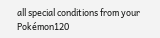all special conditions from your Pokémon120